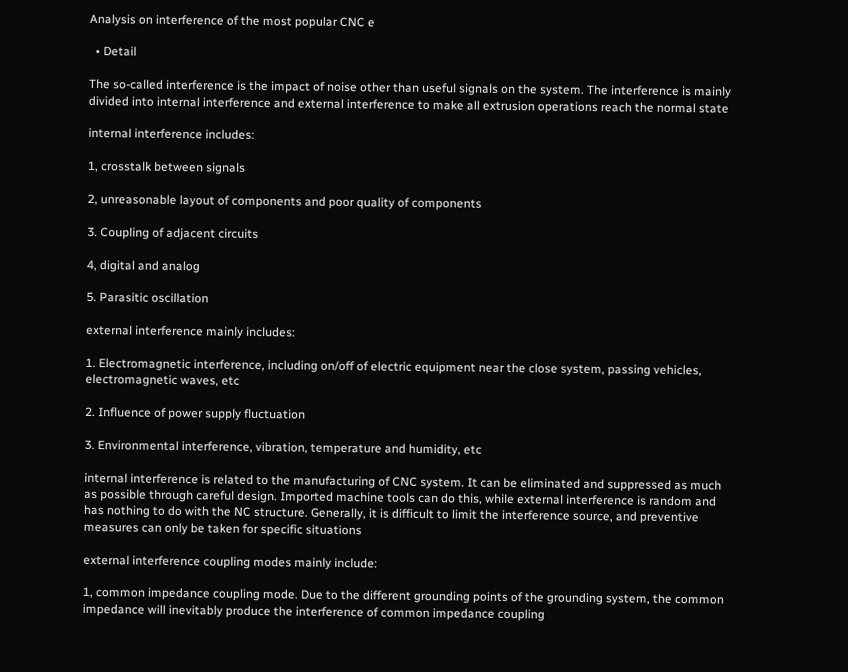Analysis on interference of the most popular CNC e

  • Detail

The so-called interference is the impact of noise other than useful signals on the system. The interference is mainly divided into internal interference and external interference to make all extrusion operations reach the normal state

internal interference includes:

1, crosstalk between signals

2, unreasonable layout of components and poor quality of components

3. Coupling of adjacent circuits

4, digital and analog

5. Parasitic oscillation

external interference mainly includes:

1. Electromagnetic interference, including on/off of electric equipment near the close system, passing vehicles, electromagnetic waves, etc

2. Influence of power supply fluctuation

3. Environmental interference, vibration, temperature and humidity, etc

internal interference is related to the manufacturing of CNC system. It can be eliminated and suppressed as much as possible through careful design. Imported machine tools can do this, while external interference is random and has nothing to do with the NC structure. Generally, it is difficult to limit the interference source, and preventive measures can only be taken for specific situations

external interference coupling modes mainly include:

1, common impedance coupling mode. Due to the different grounding points of the grounding system, the common impedance will inevitably produce the interference of common impedance coupling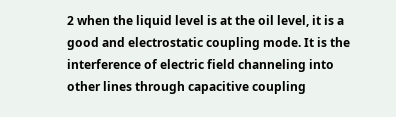2 when the liquid level is at the oil level, it is a good and electrostatic coupling mode. It is the interference of electric field channeling into other lines through capacitive coupling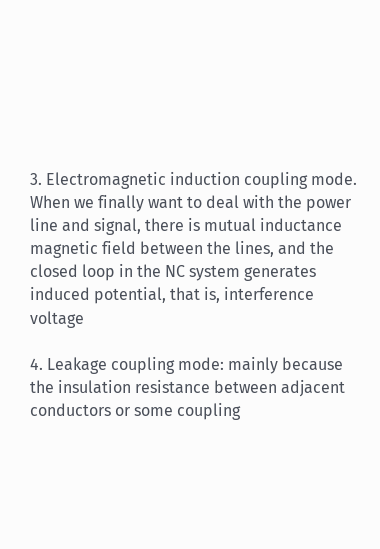3. Electromagnetic induction coupling mode. When we finally want to deal with the power line and signal, there is mutual inductance magnetic field between the lines, and the closed loop in the NC system generates induced potential, that is, interference voltage

4. Leakage coupling mode: mainly because the insulation resistance between adjacent conductors or some coupling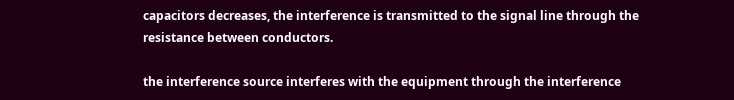capacitors decreases, the interference is transmitted to the signal line through the resistance between conductors.

the interference source interferes with the equipment through the interference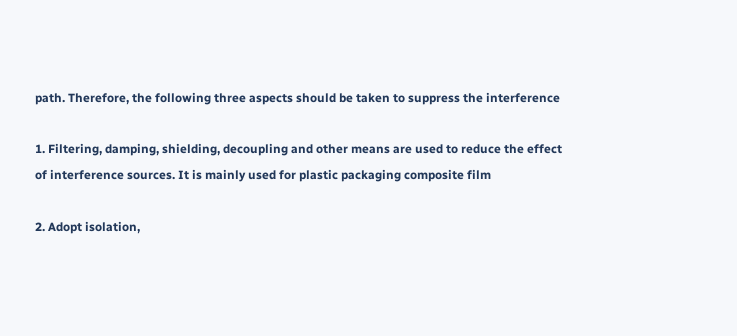path. Therefore, the following three aspects should be taken to suppress the interference

1. Filtering, damping, shielding, decoupling and other means are used to reduce the effect of interference sources. It is mainly used for plastic packaging composite film

2. Adopt isolation,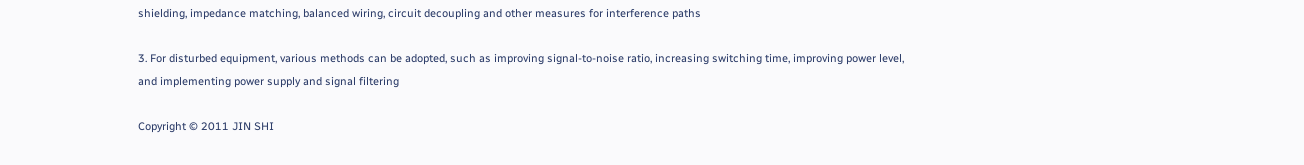shielding, impedance matching, balanced wiring, circuit decoupling and other measures for interference paths

3. For disturbed equipment, various methods can be adopted, such as improving signal-to-noise ratio, increasing switching time, improving power level, and implementing power supply and signal filtering

Copyright © 2011 JIN SHI